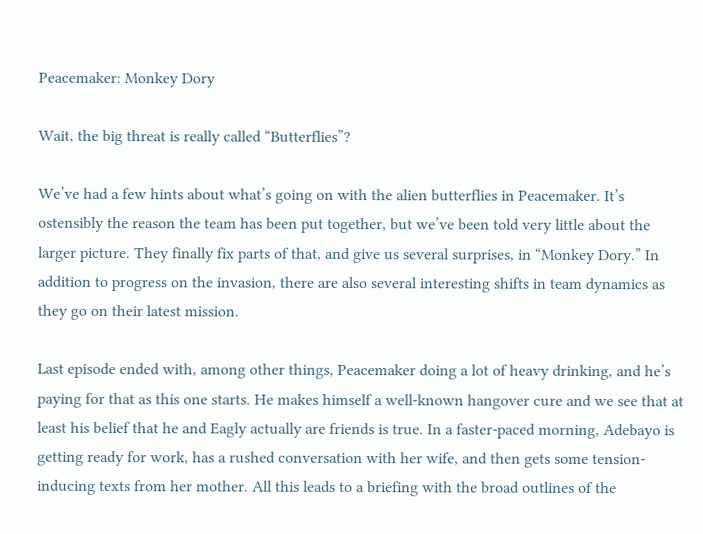Peacemaker: Monkey Dory

Wait, the big threat is really called “Butterflies”?

We’ve had a few hints about what’s going on with the alien butterflies in Peacemaker. It’s ostensibly the reason the team has been put together, but we’ve been told very little about the larger picture. They finally fix parts of that, and give us several surprises, in “Monkey Dory.” In addition to progress on the invasion, there are also several interesting shifts in team dynamics as they go on their latest mission.

Last episode ended with, among other things, Peacemaker doing a lot of heavy drinking, and he’s paying for that as this one starts. He makes himself a well-known hangover cure and we see that at least his belief that he and Eagly actually are friends is true. In a faster-paced morning, Adebayo is getting ready for work, has a rushed conversation with her wife, and then gets some tension-inducing texts from her mother. All this leads to a briefing with the broad outlines of the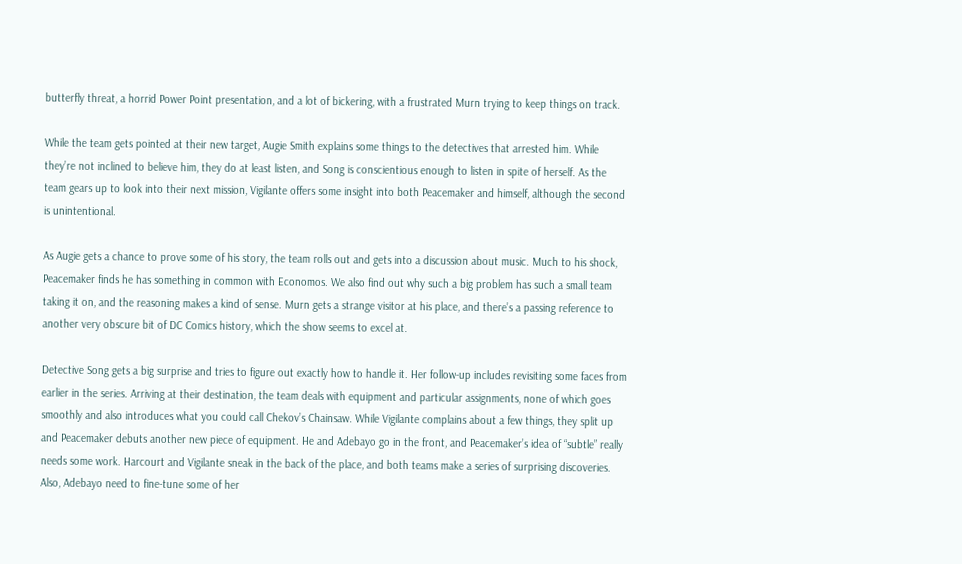butterfly threat, a horrid Power Point presentation, and a lot of bickering, with a frustrated Murn trying to keep things on track.

While the team gets pointed at their new target, Augie Smith explains some things to the detectives that arrested him. While they’re not inclined to believe him, they do at least listen, and Song is conscientious enough to listen in spite of herself. As the team gears up to look into their next mission, Vigilante offers some insight into both Peacemaker and himself, although the second is unintentional.

As Augie gets a chance to prove some of his story, the team rolls out and gets into a discussion about music. Much to his shock, Peacemaker finds he has something in common with Economos. We also find out why such a big problem has such a small team taking it on, and the reasoning makes a kind of sense. Murn gets a strange visitor at his place, and there’s a passing reference to another very obscure bit of DC Comics history, which the show seems to excel at.

Detective Song gets a big surprise and tries to figure out exactly how to handle it. Her follow-up includes revisiting some faces from earlier in the series. Arriving at their destination, the team deals with equipment and particular assignments, none of which goes smoothly and also introduces what you could call Chekov’s Chainsaw. While Vigilante complains about a few things, they split up and Peacemaker debuts another new piece of equipment. He and Adebayo go in the front, and Peacemaker’s idea of “subtle” really needs some work. Harcourt and Vigilante sneak in the back of the place, and both teams make a series of surprising discoveries. Also, Adebayo need to fine-tune some of her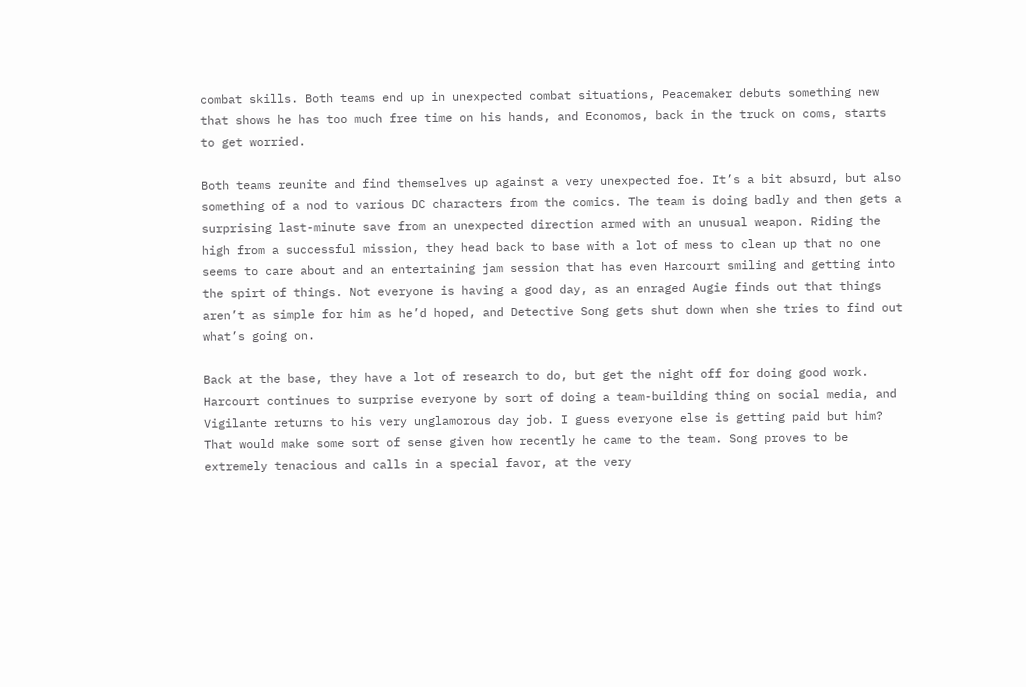combat skills. Both teams end up in unexpected combat situations, Peacemaker debuts something new that shows he has too much free time on his hands, and Economos, back in the truck on coms, starts to get worried.

Both teams reunite and find themselves up against a very unexpected foe. It’s a bit absurd, but also something of a nod to various DC characters from the comics. The team is doing badly and then gets a surprising last-minute save from an unexpected direction armed with an unusual weapon. Riding the high from a successful mission, they head back to base with a lot of mess to clean up that no one seems to care about and an entertaining jam session that has even Harcourt smiling and getting into the spirt of things. Not everyone is having a good day, as an enraged Augie finds out that things aren’t as simple for him as he’d hoped, and Detective Song gets shut down when she tries to find out what’s going on.

Back at the base, they have a lot of research to do, but get the night off for doing good work. Harcourt continues to surprise everyone by sort of doing a team-building thing on social media, and Vigilante returns to his very unglamorous day job. I guess everyone else is getting paid but him? That would make some sort of sense given how recently he came to the team. Song proves to be extremely tenacious and calls in a special favor, at the very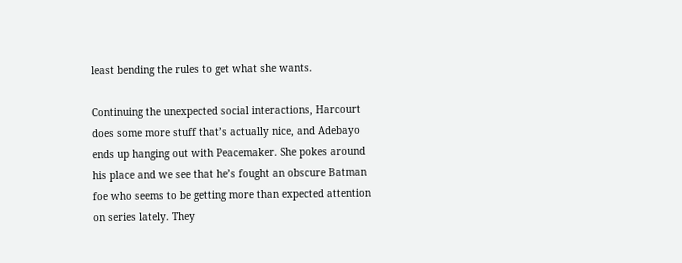least bending the rules to get what she wants.

Continuing the unexpected social interactions, Harcourt does some more stuff that’s actually nice, and Adebayo ends up hanging out with Peacemaker. She pokes around his place and we see that he’s fought an obscure Batman foe who seems to be getting more than expected attention on series lately. They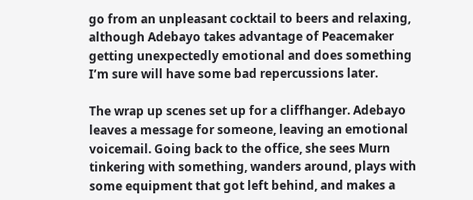go from an unpleasant cocktail to beers and relaxing, although Adebayo takes advantage of Peacemaker getting unexpectedly emotional and does something I’m sure will have some bad repercussions later.

The wrap up scenes set up for a cliffhanger. Adebayo leaves a message for someone, leaving an emotional voicemail. Going back to the office, she sees Murn tinkering with something, wanders around, plays with some equipment that got left behind, and makes a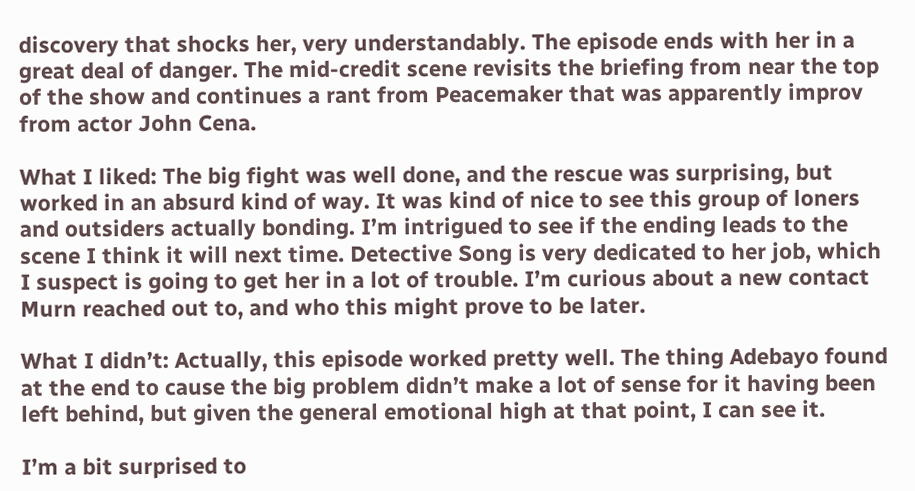discovery that shocks her, very understandably. The episode ends with her in a great deal of danger. The mid-credit scene revisits the briefing from near the top of the show and continues a rant from Peacemaker that was apparently improv from actor John Cena.

What I liked: The big fight was well done, and the rescue was surprising, but worked in an absurd kind of way. It was kind of nice to see this group of loners and outsiders actually bonding. I’m intrigued to see if the ending leads to the scene I think it will next time. Detective Song is very dedicated to her job, which I suspect is going to get her in a lot of trouble. I’m curious about a new contact Murn reached out to, and who this might prove to be later.

What I didn’t: Actually, this episode worked pretty well. The thing Adebayo found at the end to cause the big problem didn’t make a lot of sense for it having been left behind, but given the general emotional high at that point, I can see it.

I’m a bit surprised to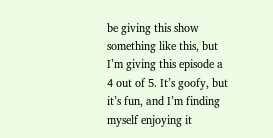be giving this show something like this, but I’m giving this episode a 4 out of 5. It’s goofy, but it’s fun, and I’m finding myself enjoying it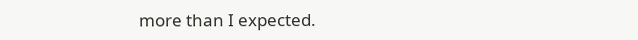more than I expected.